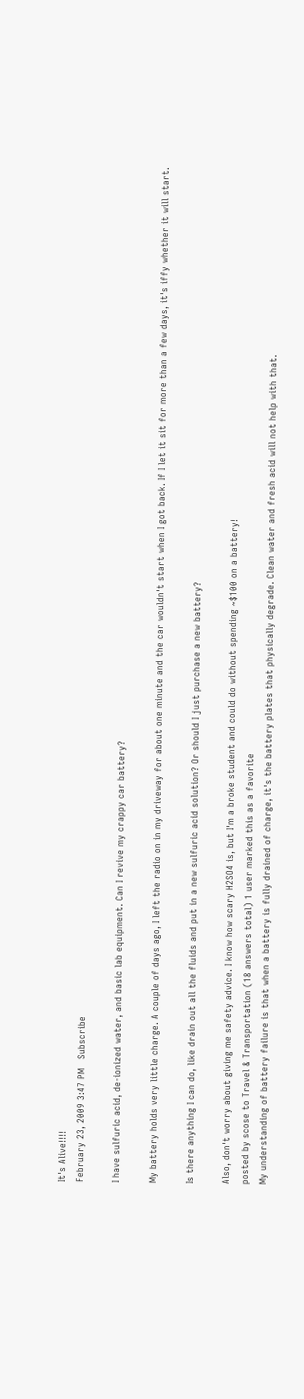It's Alive!!!!
February 23, 2009 3:47 PM   Subscribe

I have sulfuric acid, de-ionized water, and basic lab equipment. Can I revive my crappy car battery?

My battery holds very little charge. A couple of days ago, I left the radio on in my driveway for about one minute and the car wouldn't start when I got back. If I let it sit for more than a few days, it's iffy whether it will start.

Is there anything I can do, like drain out all the fluids and put in a new sulfuric acid solution? Or should I just purchase a new battery?

Also, don't worry about giving me safety advice. I know how scary H2SO4 is, but I'm a broke student and could do without spending ~$100 on a battery!
posted by scose to Travel & Transportation (18 answers total) 1 user marked this as a favorite
My understanding of battery failure is that when a battery is fully drained of charge, it's the battery plates that physically degrade. Clean water and fresh acid will not help with that.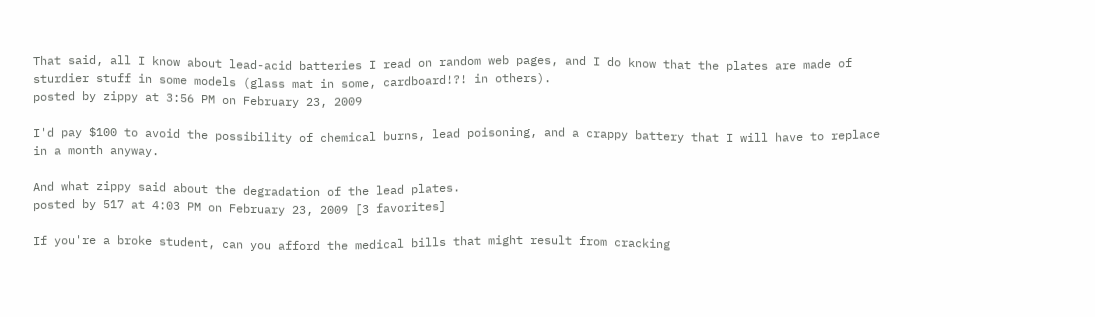That said, all I know about lead-acid batteries I read on random web pages, and I do know that the plates are made of sturdier stuff in some models (glass mat in some, cardboard!?! in others).
posted by zippy at 3:56 PM on February 23, 2009

I'd pay $100 to avoid the possibility of chemical burns, lead poisoning, and a crappy battery that I will have to replace in a month anyway.

And what zippy said about the degradation of the lead plates.
posted by 517 at 4:03 PM on February 23, 2009 [3 favorites]

If you're a broke student, can you afford the medical bills that might result from cracking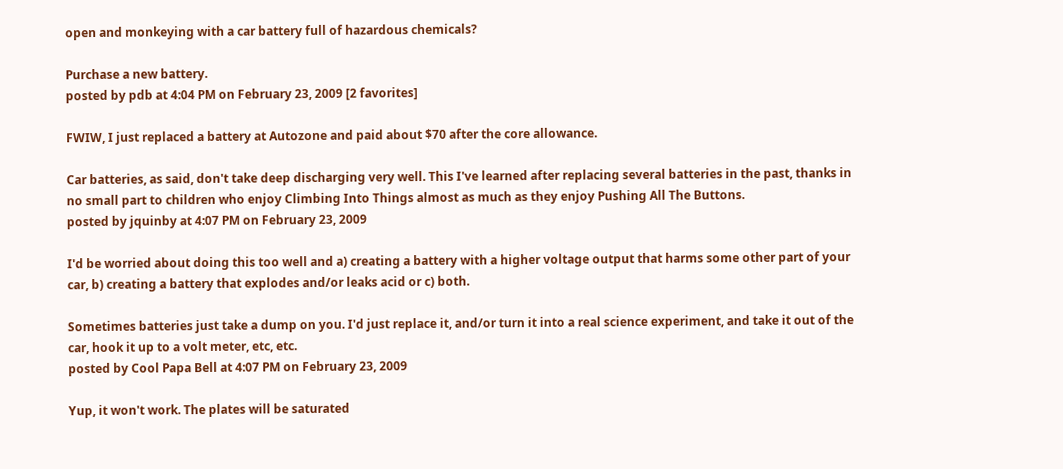open and monkeying with a car battery full of hazardous chemicals?

Purchase a new battery.
posted by pdb at 4:04 PM on February 23, 2009 [2 favorites]

FWIW, I just replaced a battery at Autozone and paid about $70 after the core allowance.

Car batteries, as said, don't take deep discharging very well. This I've learned after replacing several batteries in the past, thanks in no small part to children who enjoy Climbing Into Things almost as much as they enjoy Pushing All The Buttons.
posted by jquinby at 4:07 PM on February 23, 2009

I'd be worried about doing this too well and a) creating a battery with a higher voltage output that harms some other part of your car, b) creating a battery that explodes and/or leaks acid or c) both.

Sometimes batteries just take a dump on you. I'd just replace it, and/or turn it into a real science experiment, and take it out of the car, hook it up to a volt meter, etc, etc.
posted by Cool Papa Bell at 4:07 PM on February 23, 2009

Yup, it won't work. The plates will be saturated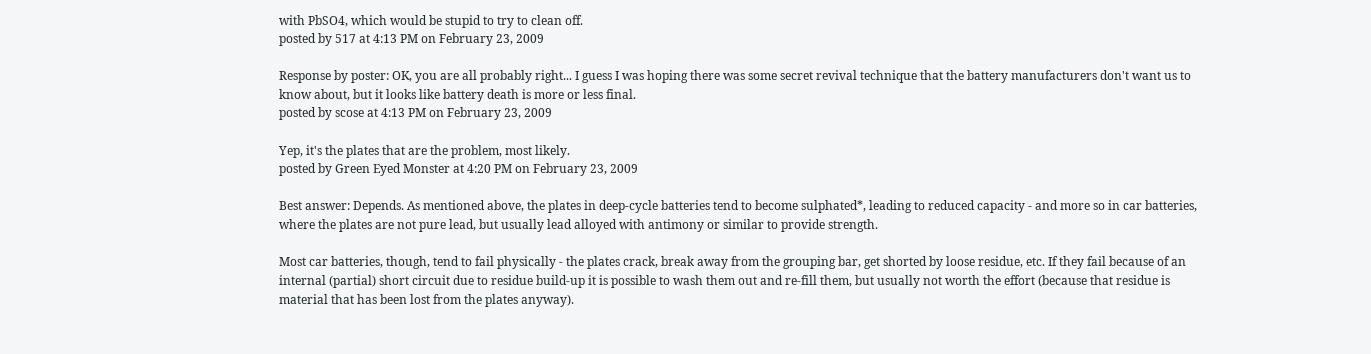with PbSO4, which would be stupid to try to clean off.
posted by 517 at 4:13 PM on February 23, 2009

Response by poster: OK, you are all probably right... I guess I was hoping there was some secret revival technique that the battery manufacturers don't want us to know about, but it looks like battery death is more or less final.
posted by scose at 4:13 PM on February 23, 2009

Yep, it's the plates that are the problem, most likely.
posted by Green Eyed Monster at 4:20 PM on February 23, 2009

Best answer: Depends. As mentioned above, the plates in deep-cycle batteries tend to become sulphated*, leading to reduced capacity - and more so in car batteries, where the plates are not pure lead, but usually lead alloyed with antimony or similar to provide strength.

Most car batteries, though, tend to fail physically - the plates crack, break away from the grouping bar, get shorted by loose residue, etc. If they fail because of an internal (partial) short circuit due to residue build-up it is possible to wash them out and re-fill them, but usually not worth the effort (because that residue is material that has been lost from the plates anyway).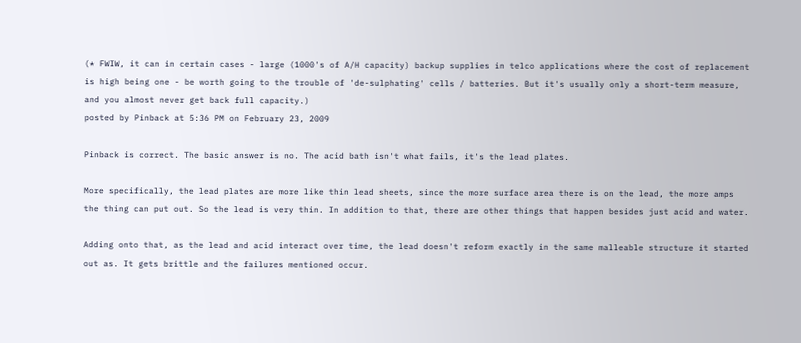(* FWIW, it can in certain cases - large (1000's of A/H capacity) backup supplies in telco applications where the cost of replacement is high being one - be worth going to the trouble of 'de-sulphating' cells / batteries. But it's usually only a short-term measure, and you almost never get back full capacity.)
posted by Pinback at 5:36 PM on February 23, 2009

Pinback is correct. The basic answer is no. The acid bath isn't what fails, it's the lead plates.

More specifically, the lead plates are more like thin lead sheets, since the more surface area there is on the lead, the more amps the thing can put out. So the lead is very thin. In addition to that, there are other things that happen besides just acid and water.

Adding onto that, as the lead and acid interact over time, the lead doesn't reform exactly in the same malleable structure it started out as. It gets brittle and the failures mentioned occur.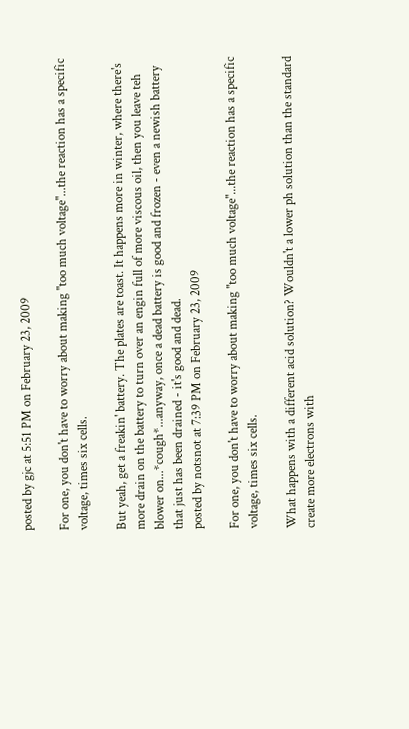posted by gjc at 5:51 PM on February 23, 2009

For one, you don't have to worry about making "too much voltage"...the reaction has a specific voltage, times six cells.

But yeah, get a freakin' battery. The plates are toast. It happens more in winter, where there's more drain on the battery to turn over an engin full of more viscous oil, then you leave teh blower on...*cough*...anyway, once a dead battery is good and frozen - even a newish battery that just has been drained - it's good and dead.
posted by notsnot at 7:39 PM on February 23, 2009

For one, you don't have to worry about making "too much voltage"...the reaction has a specific voltage, times six cells.

What happens with a different acid solution? Wouldn't a lower ph solution than the standard create more electrons with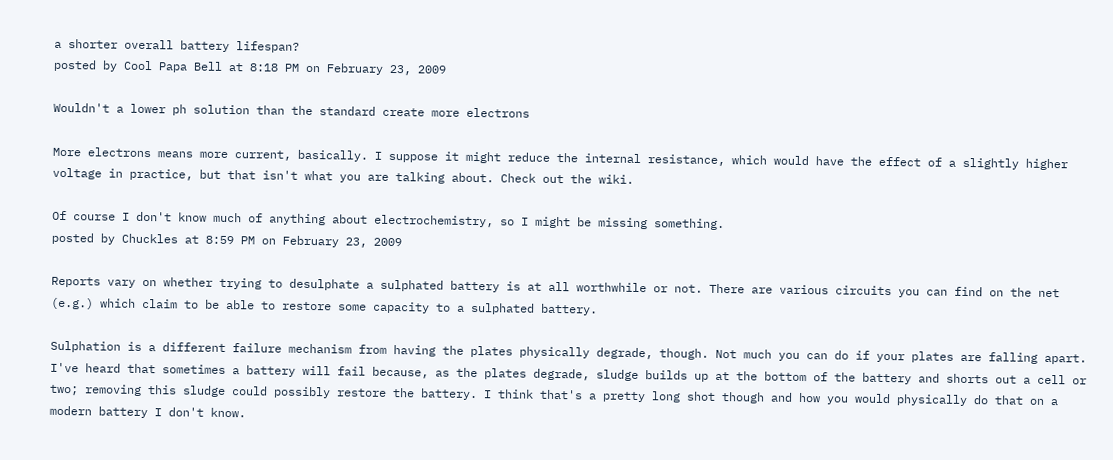a shorter overall battery lifespan?
posted by Cool Papa Bell at 8:18 PM on February 23, 2009

Wouldn't a lower ph solution than the standard create more electrons

More electrons means more current, basically. I suppose it might reduce the internal resistance, which would have the effect of a slightly higher voltage in practice, but that isn't what you are talking about. Check out the wiki.

Of course I don't know much of anything about electrochemistry, so I might be missing something.
posted by Chuckles at 8:59 PM on February 23, 2009

Reports vary on whether trying to desulphate a sulphated battery is at all worthwhile or not. There are various circuits you can find on the net (e.g.) which claim to be able to restore some capacity to a sulphated battery.

Sulphation is a different failure mechanism from having the plates physically degrade, though. Not much you can do if your plates are falling apart. I've heard that sometimes a battery will fail because, as the plates degrade, sludge builds up at the bottom of the battery and shorts out a cell or two; removing this sludge could possibly restore the battery. I think that's a pretty long shot though and how you would physically do that on a modern battery I don't know.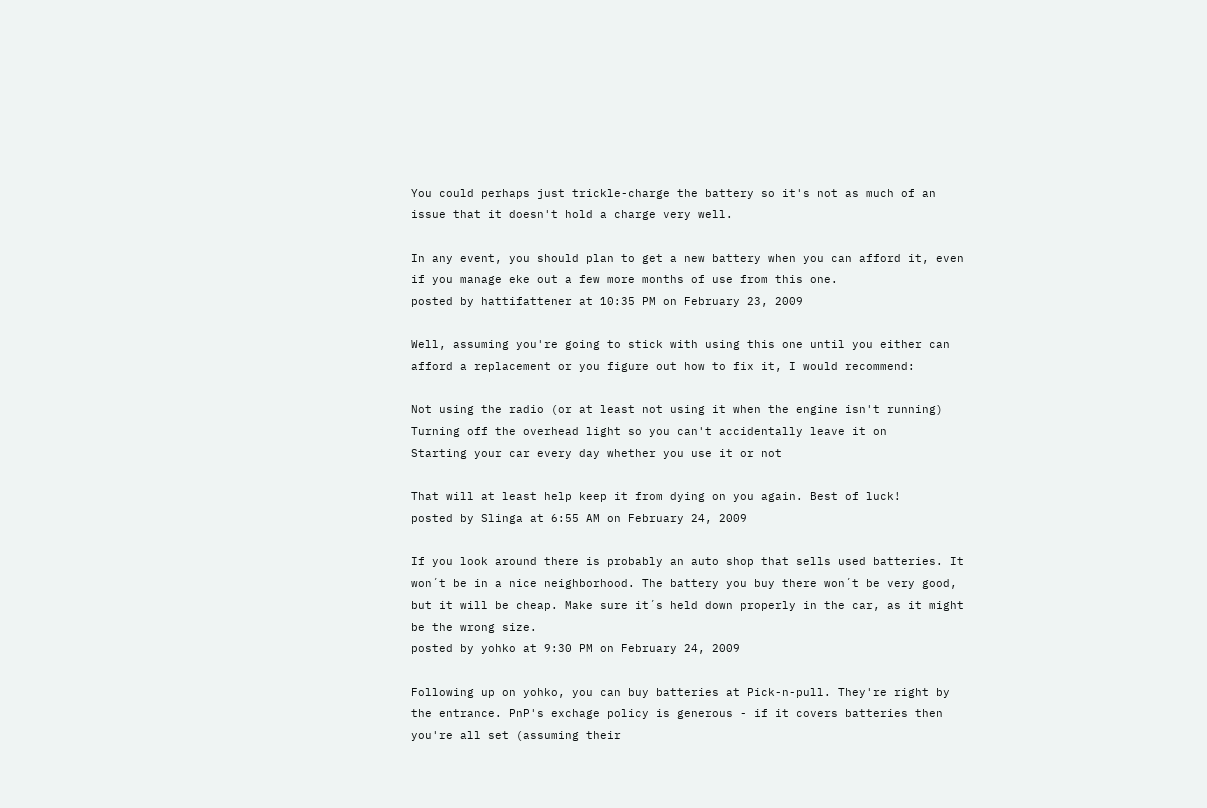You could perhaps just trickle-charge the battery so it's not as much of an issue that it doesn't hold a charge very well.

In any event, you should plan to get a new battery when you can afford it, even if you manage eke out a few more months of use from this one.
posted by hattifattener at 10:35 PM on February 23, 2009

Well, assuming you're going to stick with using this one until you either can afford a replacement or you figure out how to fix it, I would recommend:

Not using the radio (or at least not using it when the engine isn't running)
Turning off the overhead light so you can't accidentally leave it on
Starting your car every day whether you use it or not

That will at least help keep it from dying on you again. Best of luck!
posted by Slinga at 6:55 AM on February 24, 2009

If you look around there is probably an auto shop that sells used batteries. It won´t be in a nice neighborhood. The battery you buy there won´t be very good, but it will be cheap. Make sure it´s held down properly in the car, as it might be the wrong size.
posted by yohko at 9:30 PM on February 24, 2009

Following up on yohko, you can buy batteries at Pick-n-pull. They're right by the entrance. PnP's exchage policy is generous - if it covers batteries then you're all set (assuming their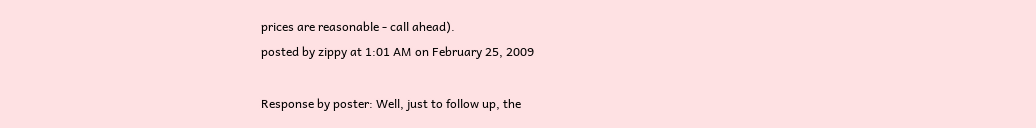prices are reasonable - call ahead).
posted by zippy at 1:01 AM on February 25, 2009

Response by poster: Well, just to follow up, the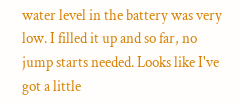water level in the battery was very low. I filled it up and so far, no jump starts needed. Looks like I've got a little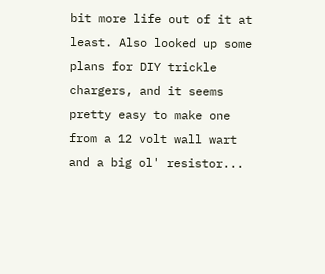bit more life out of it at least. Also looked up some plans for DIY trickle chargers, and it seems pretty easy to make one from a 12 volt wall wart and a big ol' resistor...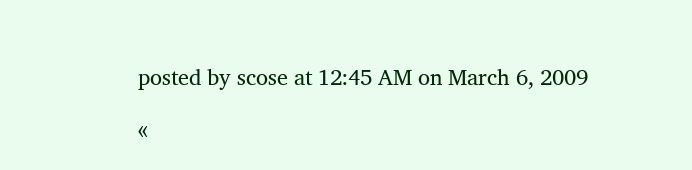posted by scose at 12:45 AM on March 6, 2009

«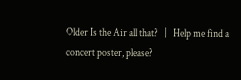Older Is the Air all that?   |   Help me find a concert poster, please?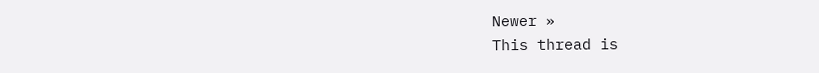Newer »
This thread is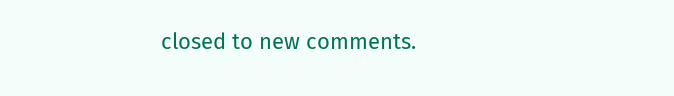closed to new comments.